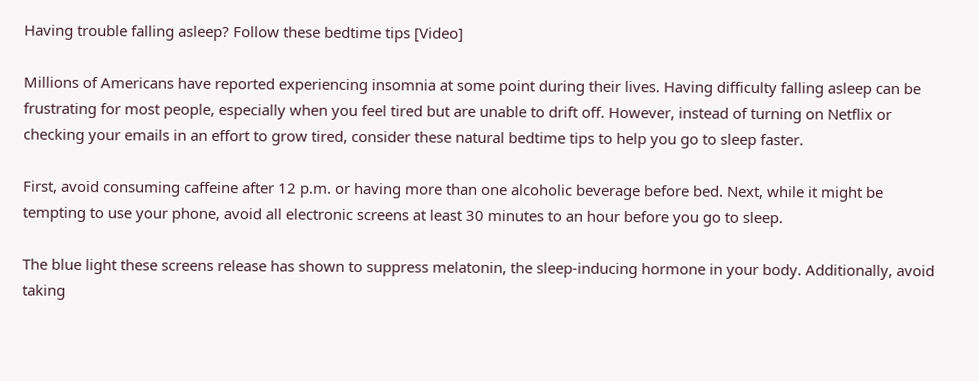Having trouble falling asleep? Follow these bedtime tips [Video]

Millions of Americans have reported experiencing insomnia at some point during their lives. Having difficulty falling asleep can be frustrating for most people, especially when you feel tired but are unable to drift off. However, instead of turning on Netflix or checking your emails in an effort to grow tired, consider these natural bedtime tips to help you go to sleep faster.

First, avoid consuming caffeine after 12 p.m. or having more than one alcoholic beverage before bed. Next, while it might be tempting to use your phone, avoid all electronic screens at least 30 minutes to an hour before you go to sleep.

The blue light these screens release has shown to suppress melatonin, the sleep-inducing hormone in your body. Additionally, avoid taking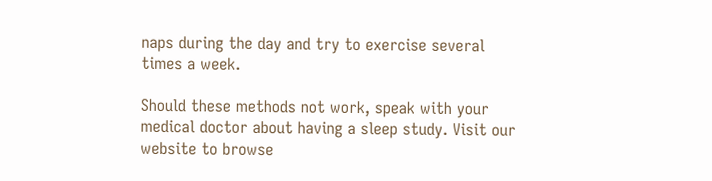naps during the day and try to exercise several times a week.

Should these methods not work, speak with your medical doctor about having a sleep study. Visit our website to browse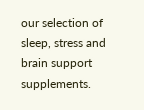our selection of sleep, stress and brain support supplements.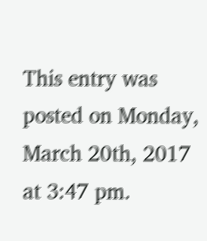This entry was posted on Monday, March 20th, 2017 at 3:47 pm.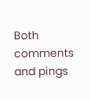Both comments and pings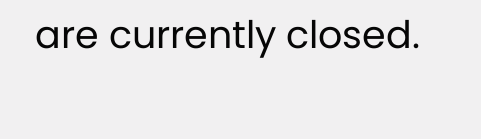are currently closed.